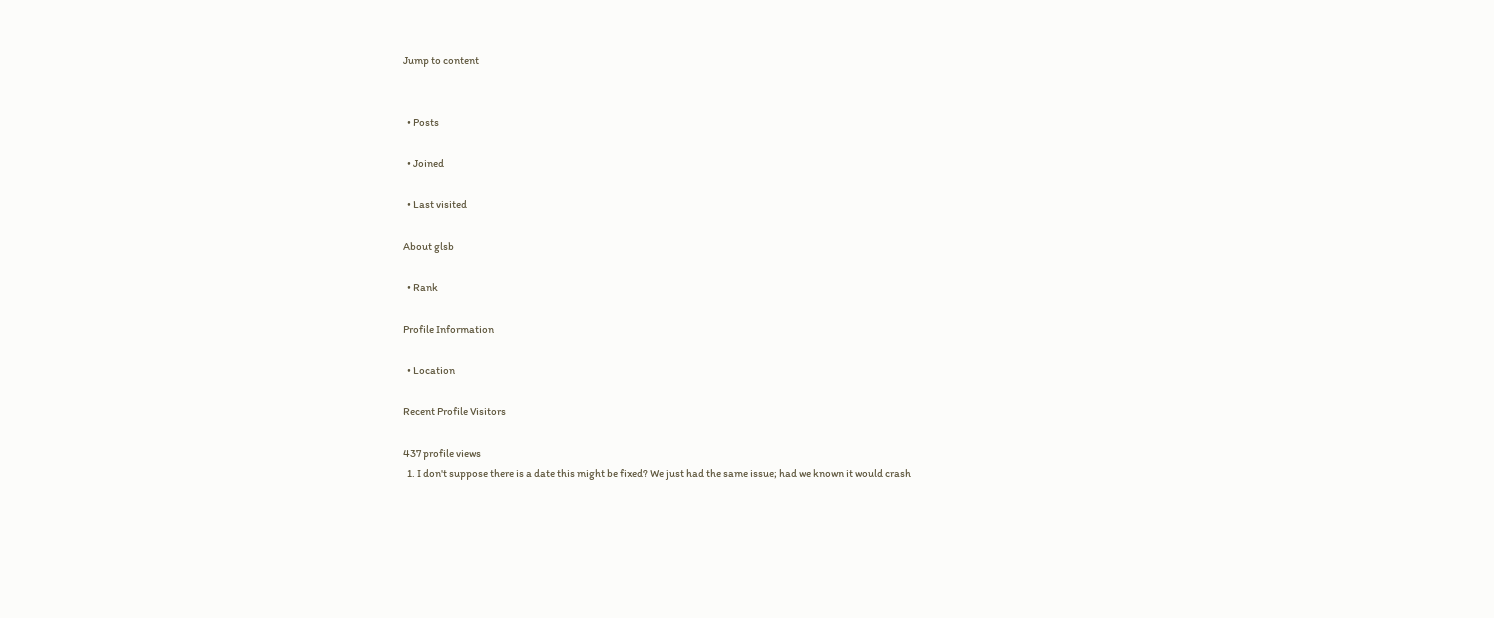Jump to content


  • Posts

  • Joined

  • Last visited

About glsb

  • Rank

Profile Information

  • Location

Recent Profile Visitors

437 profile views
  1. I don't suppose there is a date this might be fixed? We just had the same issue; had we known it would crash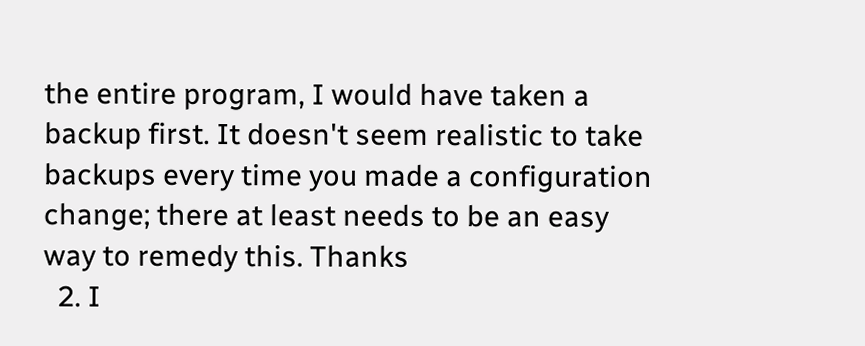the entire program, I would have taken a backup first. It doesn't seem realistic to take backups every time you made a configuration change; there at least needs to be an easy way to remedy this. Thanks
  2. I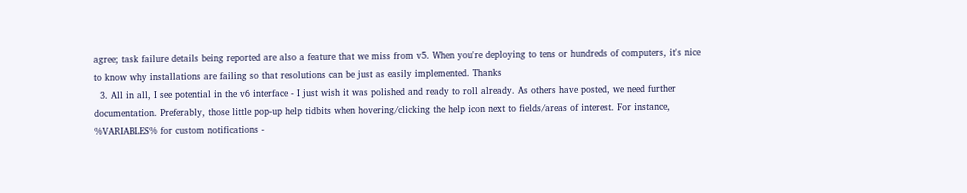agree; task failure details being reported are also a feature that we miss from v5. When you're deploying to tens or hundreds of computers, it's nice to know why installations are failing so that resolutions can be just as easily implemented. Thanks
  3. All in all, I see potential in the v6 interface - I just wish it was polished and ready to roll already. As others have posted, we need further documentation. Preferably, those little pop-up help tidbits when hovering/clicking the help icon next to fields/areas of interest. For instance, %VARIABLES% for custom notifications -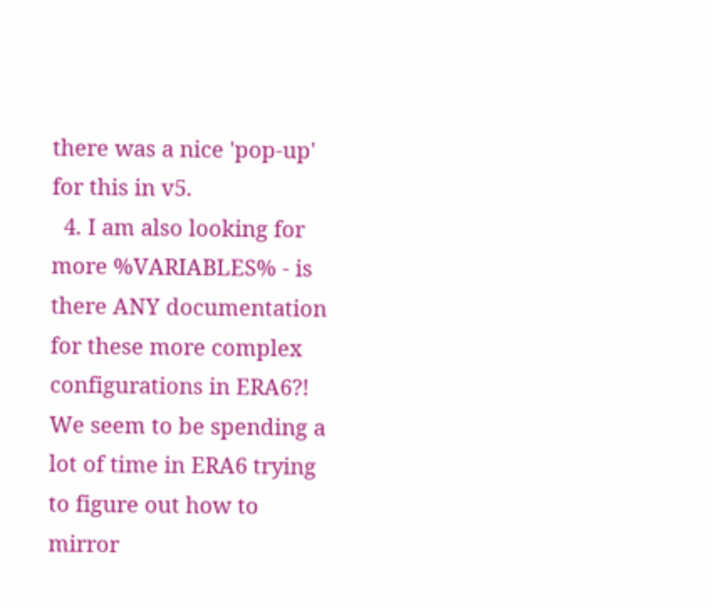there was a nice 'pop-up' for this in v5.
  4. I am also looking for more %VARIABLES% - is there ANY documentation for these more complex configurations in ERA6?! We seem to be spending a lot of time in ERA6 trying to figure out how to mirror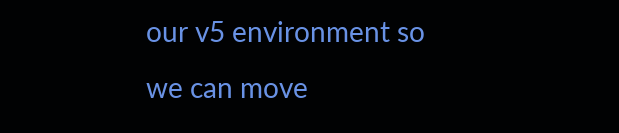our v5 environment so we can move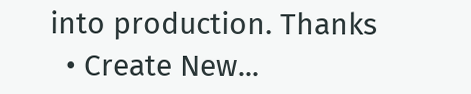into production. Thanks
  • Create New...